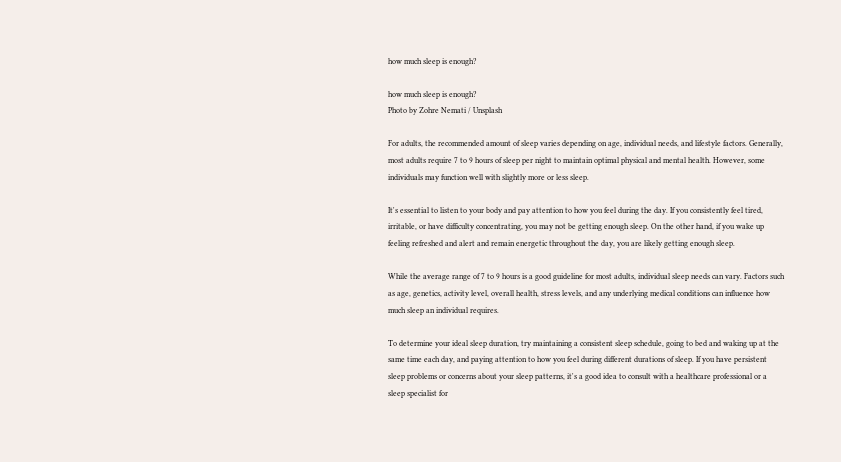how much sleep is enough?

how much sleep is enough?
Photo by Zohre Nemati / Unsplash

For adults, the recommended amount of sleep varies depending on age, individual needs, and lifestyle factors. Generally, most adults require 7 to 9 hours of sleep per night to maintain optimal physical and mental health. However, some individuals may function well with slightly more or less sleep.

It's essential to listen to your body and pay attention to how you feel during the day. If you consistently feel tired, irritable, or have difficulty concentrating, you may not be getting enough sleep. On the other hand, if you wake up feeling refreshed and alert and remain energetic throughout the day, you are likely getting enough sleep.

While the average range of 7 to 9 hours is a good guideline for most adults, individual sleep needs can vary. Factors such as age, genetics, activity level, overall health, stress levels, and any underlying medical conditions can influence how much sleep an individual requires.

To determine your ideal sleep duration, try maintaining a consistent sleep schedule, going to bed and waking up at the same time each day, and paying attention to how you feel during different durations of sleep. If you have persistent sleep problems or concerns about your sleep patterns, it's a good idea to consult with a healthcare professional or a sleep specialist for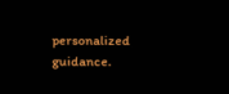personalized guidance.